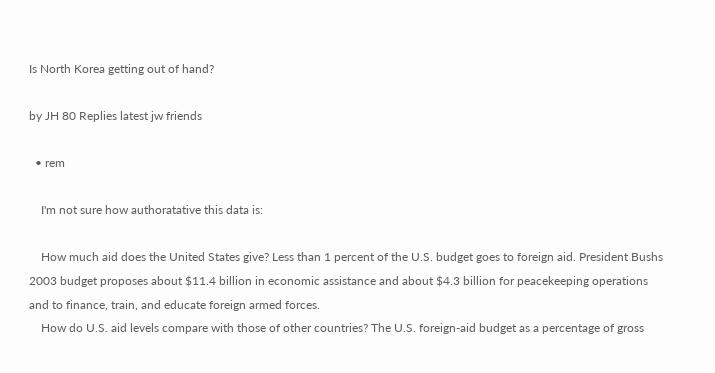Is North Korea getting out of hand?

by JH 80 Replies latest jw friends

  • rem

    I'm not sure how authoratative this data is:

    How much aid does the United States give? Less than 1 percent of the U.S. budget goes to foreign aid. President Bushs 2003 budget proposes about $11.4 billion in economic assistance and about $4.3 billion for peacekeeping operations and to finance, train, and educate foreign armed forces.
    How do U.S. aid levels compare with those of other countries? The U.S. foreign-aid budget as a percentage of gross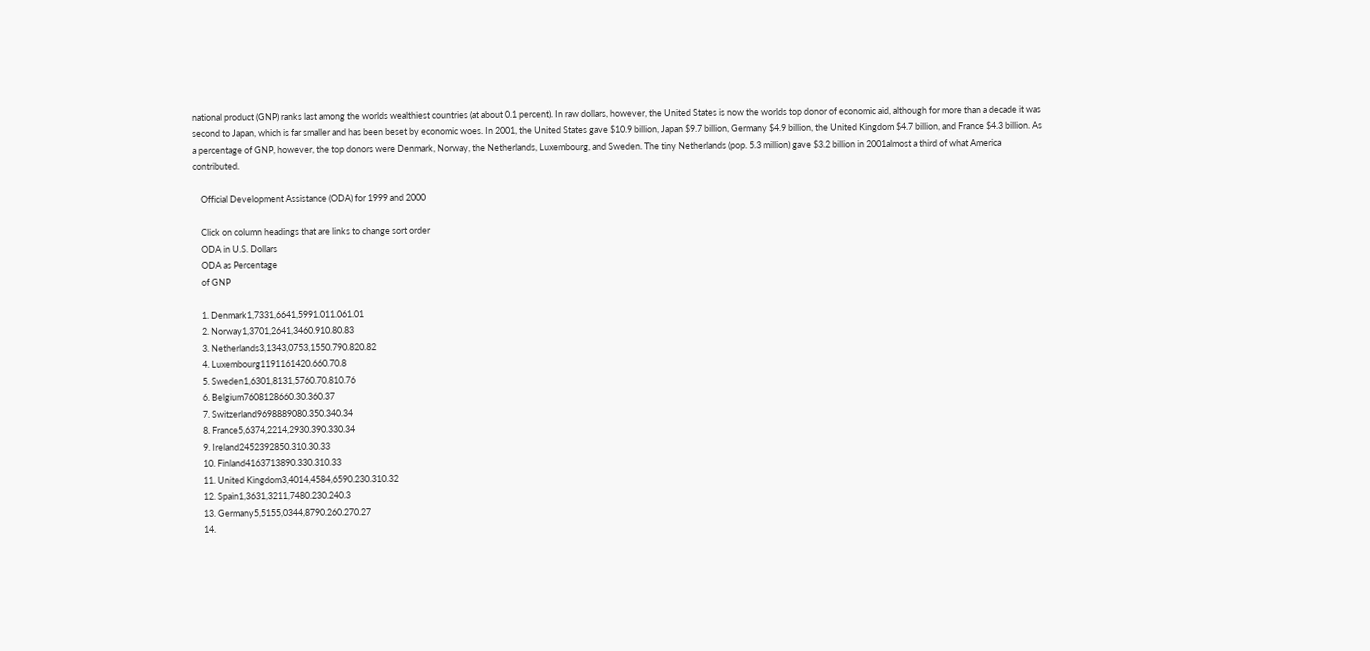national product (GNP) ranks last among the worlds wealthiest countries (at about 0.1 percent). In raw dollars, however, the United States is now the worlds top donor of economic aid, although for more than a decade it was second to Japan, which is far smaller and has been beset by economic woes. In 2001, the United States gave $10.9 billion, Japan $9.7 billion, Germany $4.9 billion, the United Kingdom $4.7 billion, and France $4.3 billion. As a percentage of GNP, however, the top donors were Denmark, Norway, the Netherlands, Luxembourg, and Sweden. The tiny Netherlands (pop. 5.3 million) gave $3.2 billion in 2001almost a third of what America contributed.

    Official Development Assistance (ODA) for 1999 and 2000

    Click on column headings that are links to change sort order
    ODA in U.S. Dollars
    ODA as Percentage
    of GNP

    1. Denmark1,7331,6641,5991.011.061.01
    2. Norway1,3701,2641,3460.910.80.83
    3. Netherlands3,1343,0753,1550.790.820.82
    4. Luxembourg1191161420.660.70.8
    5. Sweden1,6301,8131,5760.70.810.76
    6. Belgium7608128660.30.360.37
    7. Switzerland9698889080.350.340.34
    8. France5,6374,2214,2930.390.330.34
    9. Ireland2452392850.310.30.33
    10. Finland4163713890.330.310.33
    11. United Kingdom3,4014,4584,6590.230.310.32
    12. Spain1,3631,3211,7480.230.240.3
    13. Germany5,5155,0344,8790.260.270.27
    14.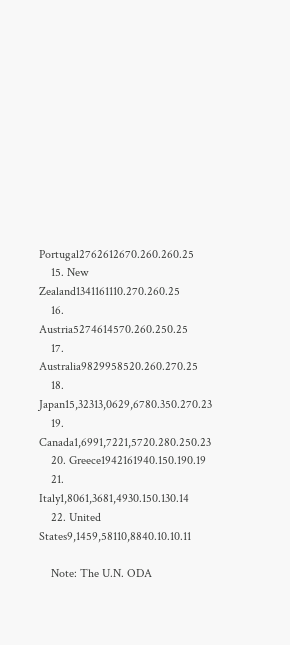Portugal2762612670.260.260.25
    15. New Zealand1341161110.270.260.25
    16. Austria5274614570.260.250.25
    17. Australia9829958520.260.270.25
    18. Japan15,32313,0629,6780.350.270.23
    19. Canada1,6991,7221,5720.280.250.23
    20. Greece1942161940.150.190.19
    21. Italy1,8061,3681,4930.150.130.14
    22. United States9,1459,58110,8840.10.10.11

    Note: The U.N. ODA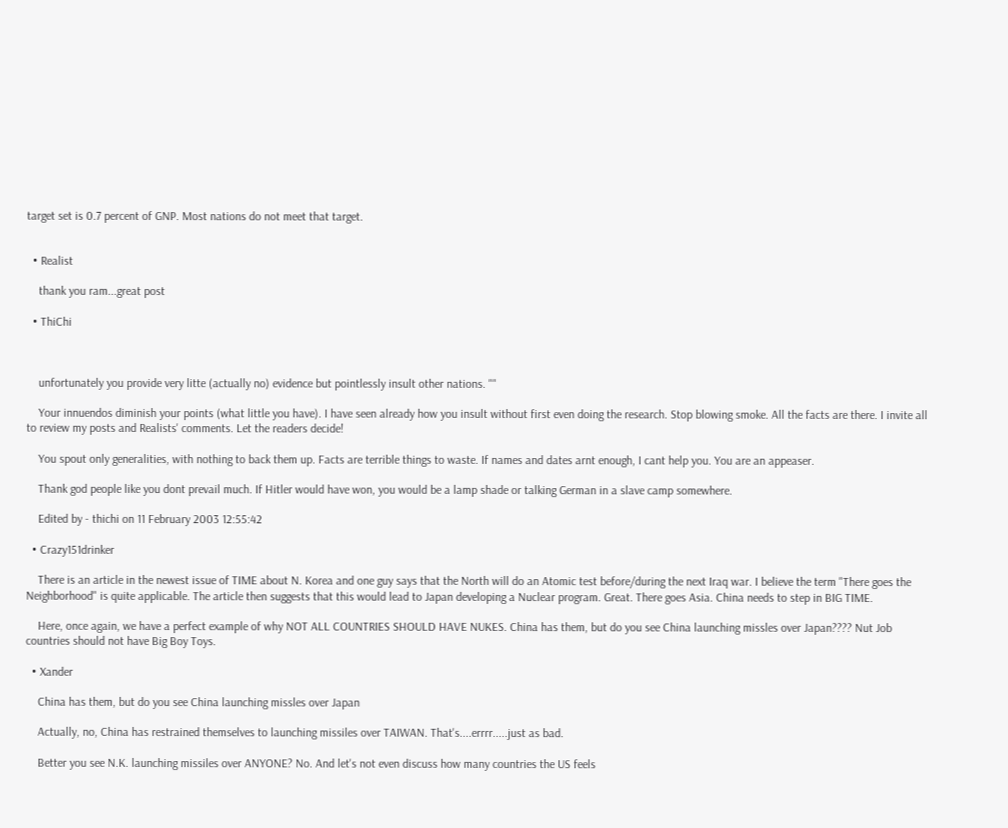target set is 0.7 percent of GNP. Most nations do not meet that target.


  • Realist

    thank you ram...great post

  • ThiChi



    unfortunately you provide very litte (actually no) evidence but pointlessly insult other nations. ""

    Your innuendos diminish your points (what little you have). I have seen already how you insult without first even doing the research. Stop blowing smoke. All the facts are there. I invite all to review my posts and Realists' comments. Let the readers decide!

    You spout only generalities, with nothing to back them up. Facts are terrible things to waste. If names and dates arnt enough, I cant help you. You are an appeaser.

    Thank god people like you dont prevail much. If Hitler would have won, you would be a lamp shade or talking German in a slave camp somewhere.

    Edited by - thichi on 11 February 2003 12:55:42

  • Crazy151drinker

    There is an article in the newest issue of TIME about N. Korea and one guy says that the North will do an Atomic test before/during the next Iraq war. I believe the term "There goes the Neighborhood" is quite applicable. The article then suggests that this would lead to Japan developing a Nuclear program. Great. There goes Asia. China needs to step in BIG TIME.

    Here, once again, we have a perfect example of why NOT ALL COUNTRIES SHOULD HAVE NUKES. China has them, but do you see China launching missles over Japan???? Nut Job countries should not have Big Boy Toys.

  • Xander

    China has them, but do you see China launching missles over Japan

    Actually, no, China has restrained themselves to launching missiles over TAIWAN. That's....errrr.....just as bad.

    Better you see N.K. launching missiles over ANYONE? No. And let's not even discuss how many countries the US feels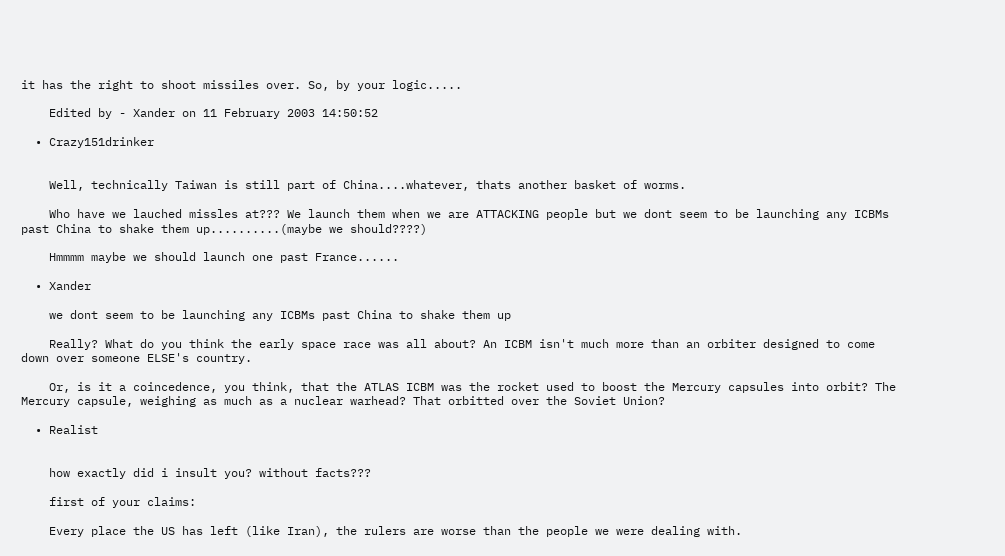it has the right to shoot missiles over. So, by your logic.....

    Edited by - Xander on 11 February 2003 14:50:52

  • Crazy151drinker


    Well, technically Taiwan is still part of China....whatever, thats another basket of worms.

    Who have we lauched missles at??? We launch them when we are ATTACKING people but we dont seem to be launching any ICBMs past China to shake them up..........(maybe we should????)

    Hmmmm maybe we should launch one past France......

  • Xander

    we dont seem to be launching any ICBMs past China to shake them up

    Really? What do you think the early space race was all about? An ICBM isn't much more than an orbiter designed to come down over someone ELSE's country.

    Or, is it a coincedence, you think, that the ATLAS ICBM was the rocket used to boost the Mercury capsules into orbit? The Mercury capsule, weighing as much as a nuclear warhead? That orbitted over the Soviet Union?

  • Realist


    how exactly did i insult you? without facts???

    first of your claims:

    Every place the US has left (like Iran), the rulers are worse than the people we were dealing with.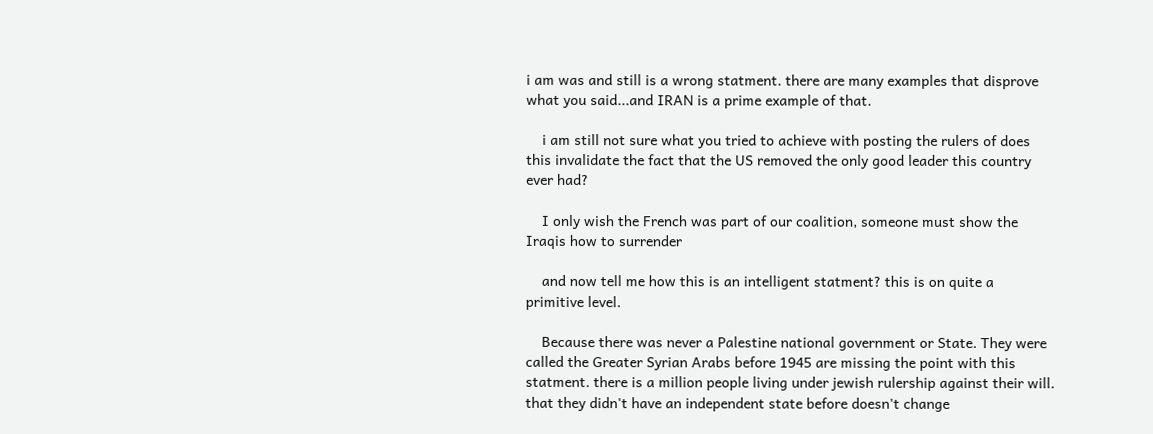i am was and still is a wrong statment. there are many examples that disprove what you said...and IRAN is a prime example of that.

    i am still not sure what you tried to achieve with posting the rulers of does this invalidate the fact that the US removed the only good leader this country ever had?

    I only wish the French was part of our coalition, someone must show the Iraqis how to surrender

    and now tell me how this is an intelligent statment? this is on quite a primitive level.

    Because there was never a Palestine national government or State. They were called the Greater Syrian Arabs before 1945 are missing the point with this statment. there is a million people living under jewish rulership against their will. that they didn't have an independent state before doesn't change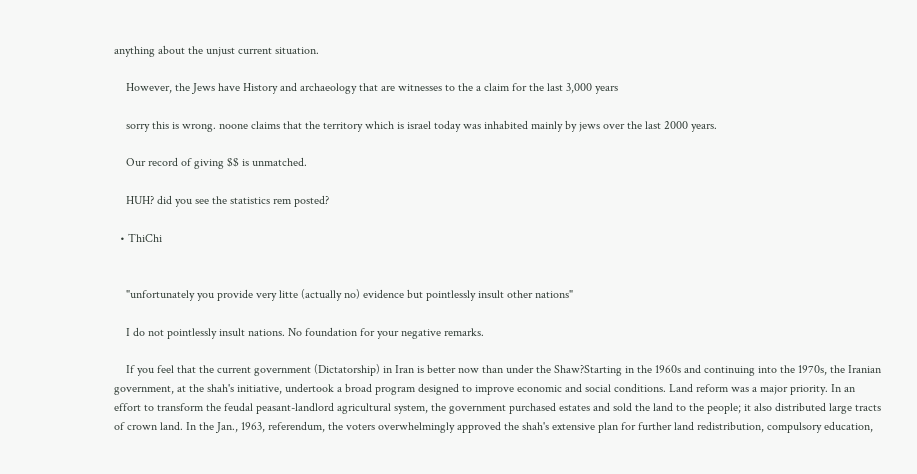anything about the unjust current situation.

    However, the Jews have History and archaeology that are witnesses to the a claim for the last 3,000 years

    sorry this is wrong. noone claims that the territory which is israel today was inhabited mainly by jews over the last 2000 years.

    Our record of giving $$ is unmatched.

    HUH? did you see the statistics rem posted?

  • ThiChi


    "unfortunately you provide very litte (actually no) evidence but pointlessly insult other nations"

    I do not pointlessly insult nations. No foundation for your negative remarks.

    If you feel that the current government (Dictatorship) in Iran is better now than under the Shaw?Starting in the 1960s and continuing into the 1970s, the Iranian government, at the shah's initiative, undertook a broad program designed to improve economic and social conditions. Land reform was a major priority. In an effort to transform the feudal peasant-landlord agricultural system, the government purchased estates and sold the land to the people; it also distributed large tracts of crown land. In the Jan., 1963, referendum, the voters overwhelmingly approved the shah's extensive plan for further land redistribution, compulsory education,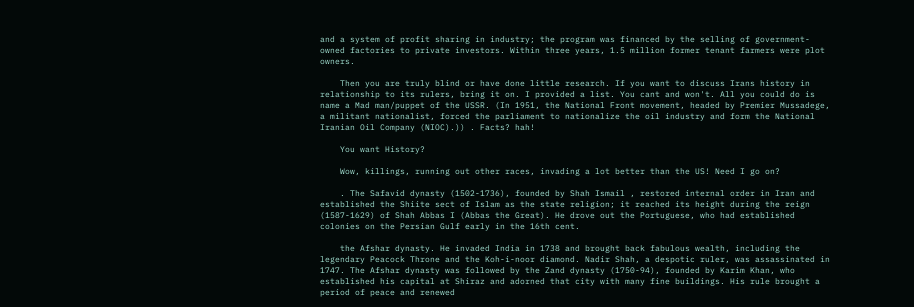and a system of profit sharing in industry; the program was financed by the selling of government-owned factories to private investors. Within three years, 1.5 million former tenant farmers were plot owners.

    Then you are truly blind or have done little research. If you want to discuss Irans history in relationship to its rulers, bring it on. I provided a list. You cant and won't. All you could do is name a Mad man/puppet of the USSR. (In 1951, the National Front movement, headed by Premier Mussadege, a militant nationalist, forced the parliament to nationalize the oil industry and form the National Iranian Oil Company (NIOC).)) . Facts? hah!

    You want History?

    Wow, killings, running out other races, invading a lot better than the US! Need I go on?

    . The Safavid dynasty (1502-1736), founded by Shah Ismail , restored internal order in Iran and established the Shiite sect of Islam as the state religion; it reached its height during the reign (1587-1629) of Shah Abbas I (Abbas the Great). He drove out the Portuguese, who had established colonies on the Persian Gulf early in the 16th cent.

    the Afshar dynasty. He invaded India in 1738 and brought back fabulous wealth, including the legendary Peacock Throne and the Koh-i-noor diamond. Nadir Shah, a despotic ruler, was assassinated in 1747. The Afshar dynasty was followed by the Zand dynasty (1750-94), founded by Karim Khan, who established his capital at Shiraz and adorned that city with many fine buildings. His rule brought a period of peace and renewed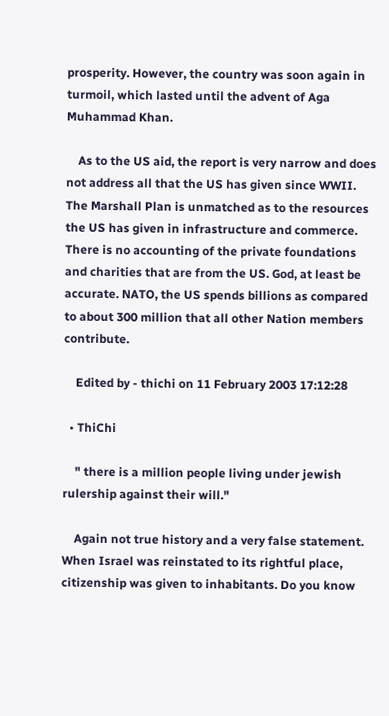prosperity. However, the country was soon again in turmoil, which lasted until the advent of Aga Muhammad Khan.

    As to the US aid, the report is very narrow and does not address all that the US has given since WWII. The Marshall Plan is unmatched as to the resources the US has given in infrastructure and commerce. There is no accounting of the private foundations and charities that are from the US. God, at least be accurate. NATO, the US spends billions as compared to about 300 million that all other Nation members contribute.

    Edited by - thichi on 11 February 2003 17:12:28

  • ThiChi

    " there is a million people living under jewish rulership against their will."

    Again not true history and a very false statement. When Israel was reinstated to its rightful place, citizenship was given to inhabitants. Do you know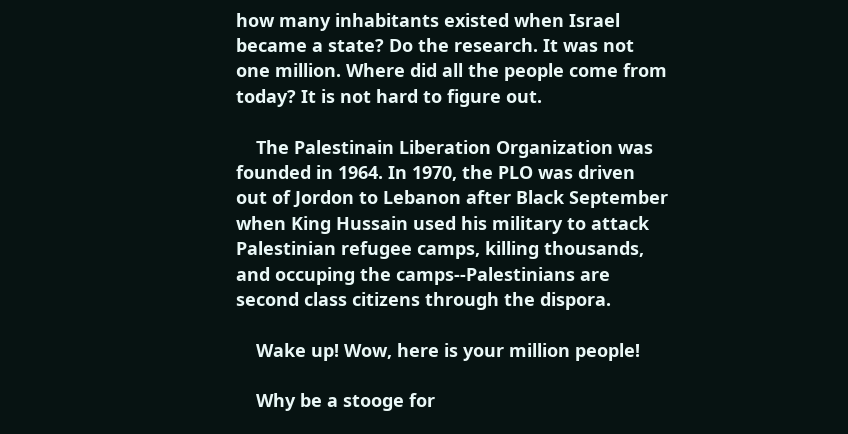how many inhabitants existed when Israel became a state? Do the research. It was not one million. Where did all the people come from today? It is not hard to figure out.

    The Palestinain Liberation Organization was founded in 1964. In 1970, the PLO was driven out of Jordon to Lebanon after Black September when King Hussain used his military to attack Palestinian refugee camps, killing thousands, and occuping the camps--Palestinians are second class citizens through the dispora.

    Wake up! Wow, here is your million people!

    Why be a stooge for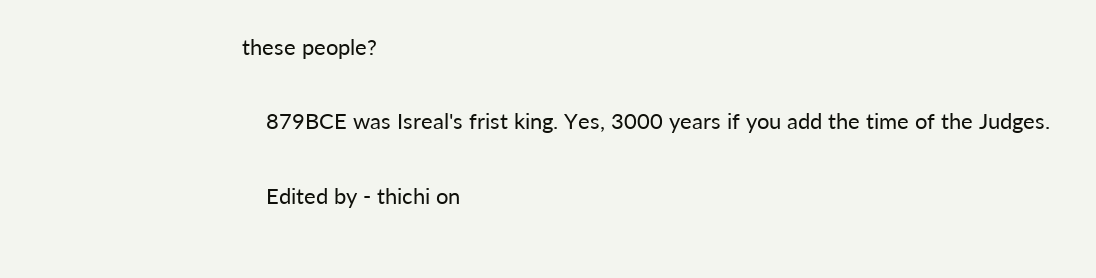these people?

    879BCE was Isreal's frist king. Yes, 3000 years if you add the time of the Judges.

    Edited by - thichi on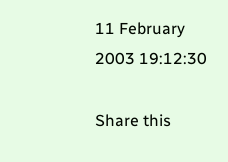11 February 2003 19:12:30

Share this